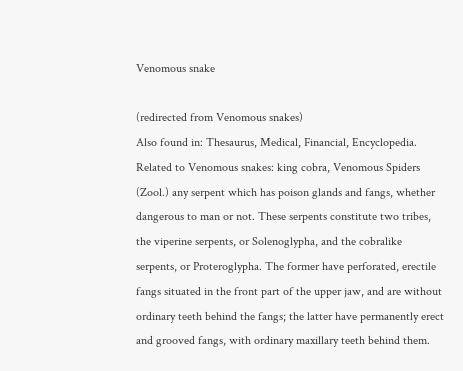Venomous snake

(redirected from Venomous snakes)
Also found in: Thesaurus, Medical, Financial, Encyclopedia.
Related to Venomous snakes: king cobra, Venomous Spiders
(Zool.) any serpent which has poison glands and fangs, whether dangerous to man or not. These serpents constitute two tribes, the viperine serpents, or Solenoglypha, and the cobralike serpents, or Proteroglypha. The former have perforated, erectile fangs situated in the front part of the upper jaw, and are without ordinary teeth behind the fangs; the latter have permanently erect and grooved fangs, with ordinary maxillary teeth behind them.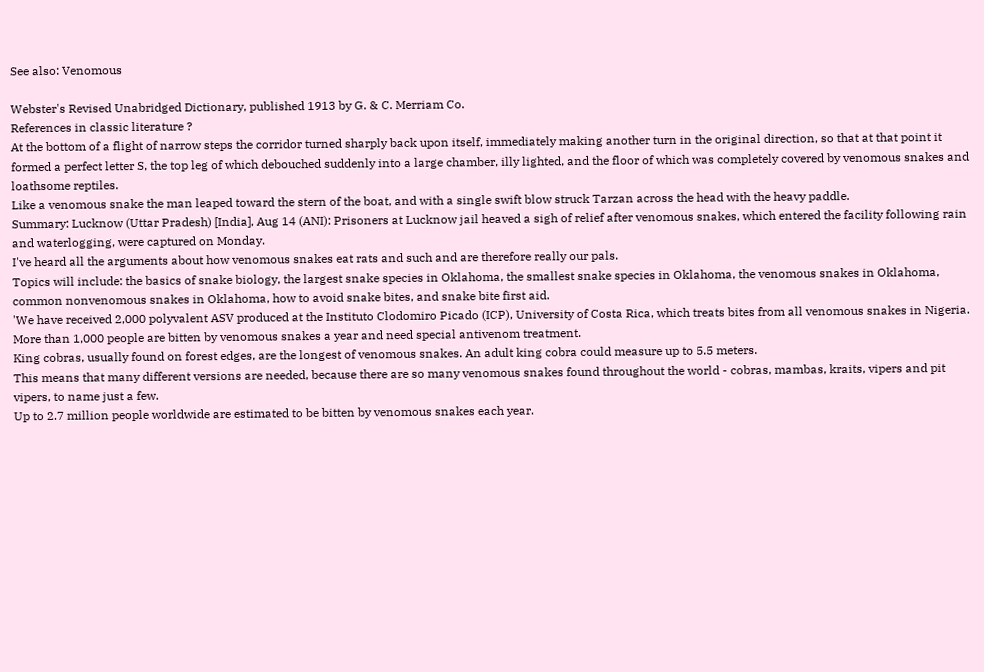See also: Venomous

Webster's Revised Unabridged Dictionary, published 1913 by G. & C. Merriam Co.
References in classic literature ?
At the bottom of a flight of narrow steps the corridor turned sharply back upon itself, immediately making another turn in the original direction, so that at that point it formed a perfect letter S, the top leg of which debouched suddenly into a large chamber, illy lighted, and the floor of which was completely covered by venomous snakes and loathsome reptiles.
Like a venomous snake the man leaped toward the stern of the boat, and with a single swift blow struck Tarzan across the head with the heavy paddle.
Summary: Lucknow (Uttar Pradesh) [India], Aug 14 (ANI): Prisoners at Lucknow jail heaved a sigh of relief after venomous snakes, which entered the facility following rain and waterlogging, were captured on Monday.
I've heard all the arguments about how venomous snakes eat rats and such and are therefore really our pals.
Topics will include: the basics of snake biology, the largest snake species in Oklahoma, the smallest snake species in Oklahoma, the venomous snakes in Oklahoma, common nonvenomous snakes in Oklahoma, how to avoid snake bites, and snake bite first aid.
'We have received 2,000 polyvalent ASV produced at the Instituto Clodomiro Picado (ICP), University of Costa Rica, which treats bites from all venomous snakes in Nigeria.
More than 1,000 people are bitten by venomous snakes a year and need special antivenom treatment.
King cobras, usually found on forest edges, are the longest of venomous snakes. An adult king cobra could measure up to 5.5 meters.
This means that many different versions are needed, because there are so many venomous snakes found throughout the world - cobras, mambas, kraits, vipers and pit vipers, to name just a few.
Up to 2.7 million people worldwide are estimated to be bitten by venomous snakes each year.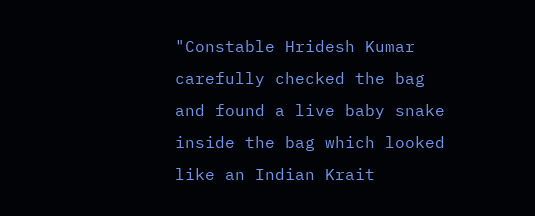"Constable Hridesh Kumar carefully checked the bag and found a live baby snake inside the bag which looked like an Indian Krait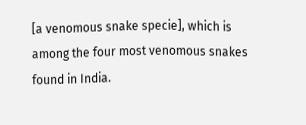[a venomous snake specie], which is among the four most venomous snakes found in India.